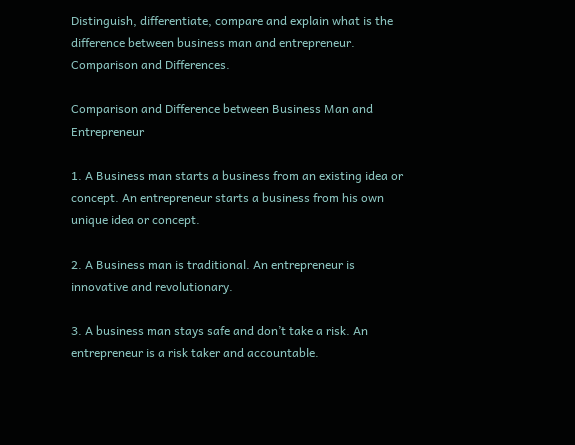Distinguish, differentiate, compare and explain what is the difference between business man and entrepreneur. Comparison and Differences.

Comparison and Difference between Business Man and Entrepreneur

1. A Business man starts a business from an existing idea or concept. An entrepreneur starts a business from his own unique idea or concept.

2. A Business man is traditional. An entrepreneur is innovative and revolutionary.

3. A business man stays safe and don’t take a risk. An entrepreneur is a risk taker and accountable.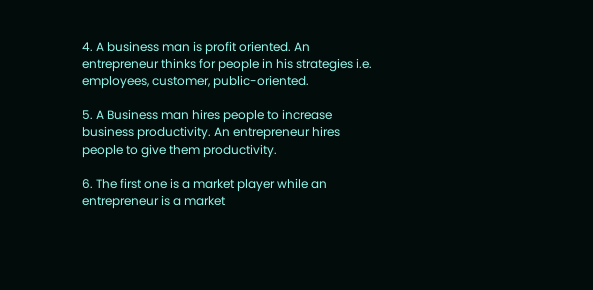4. A business man is profit oriented. An entrepreneur thinks for people in his strategies i.e. employees, customer, public-oriented.

5. A Business man hires people to increase business productivity. An entrepreneur hires people to give them productivity.

6. The first one is a market player while an entrepreneur is a market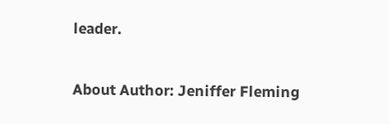leader.

About Author: Jeniffer Fleming